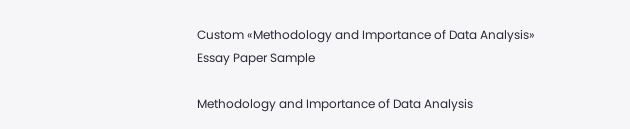Custom «Methodology and Importance of Data Analysis» Essay Paper Sample

Methodology and Importance of Data Analysis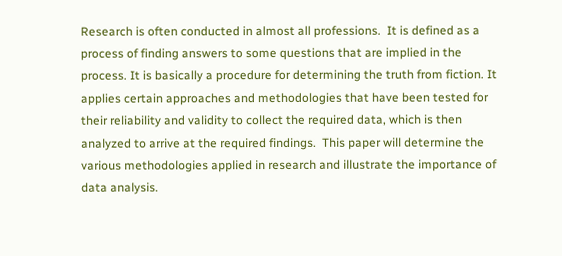Research is often conducted in almost all professions.  It is defined as a process of finding answers to some questions that are implied in the process. It is basically a procedure for determining the truth from fiction. It applies certain approaches and methodologies that have been tested for their reliability and validity to collect the required data, which is then analyzed to arrive at the required findings.  This paper will determine the various methodologies applied in research and illustrate the importance of data analysis.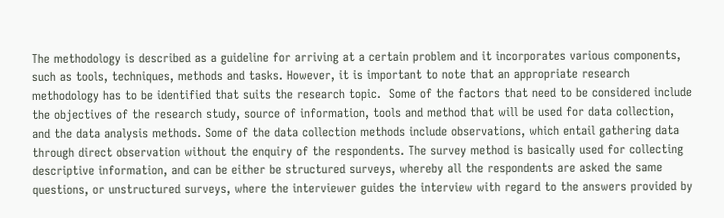The methodology is described as a guideline for arriving at a certain problem and it incorporates various components, such as tools, techniques, methods and tasks. However, it is important to note that an appropriate research methodology has to be identified that suits the research topic.  Some of the factors that need to be considered include the objectives of the research study, source of information, tools and method that will be used for data collection, and the data analysis methods. Some of the data collection methods include observations, which entail gathering data through direct observation without the enquiry of the respondents. The survey method is basically used for collecting descriptive information, and can be either be structured surveys, whereby all the respondents are asked the same questions, or unstructured surveys, where the interviewer guides the interview with regard to the answers provided by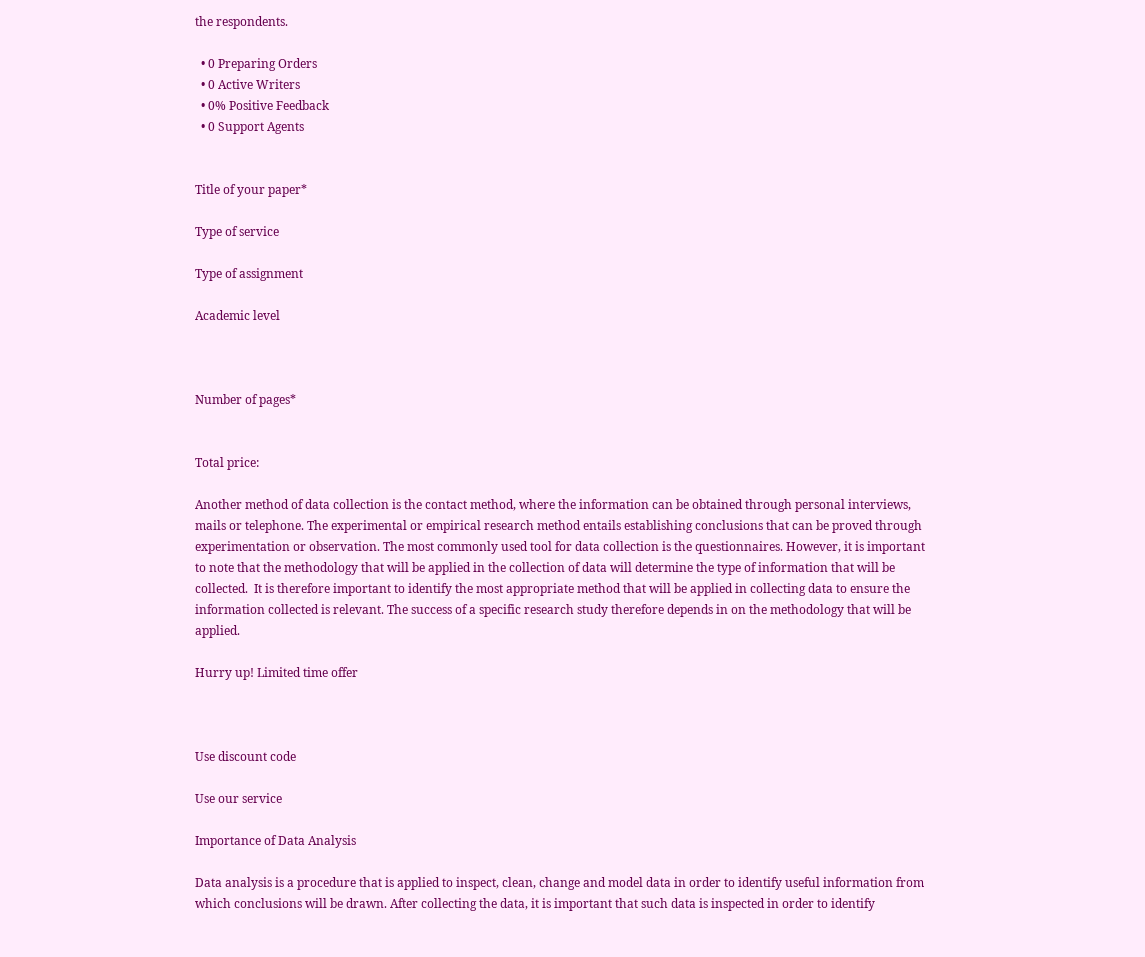the respondents.

  • 0 Preparing Orders
  • 0 Active Writers
  • 0% Positive Feedback
  • 0 Support Agents


Title of your paper*

Type of service

Type of assignment

Academic level



Number of pages*


Total price:

Another method of data collection is the contact method, where the information can be obtained through personal interviews, mails or telephone. The experimental or empirical research method entails establishing conclusions that can be proved through experimentation or observation. The most commonly used tool for data collection is the questionnaires. However, it is important to note that the methodology that will be applied in the collection of data will determine the type of information that will be collected.  It is therefore important to identify the most appropriate method that will be applied in collecting data to ensure the information collected is relevant. The success of a specific research study therefore depends in on the methodology that will be applied.

Hurry up! Limited time offer



Use discount code

Use our service

Importance of Data Analysis

Data analysis is a procedure that is applied to inspect, clean, change and model data in order to identify useful information from which conclusions will be drawn. After collecting the data, it is important that such data is inspected in order to identify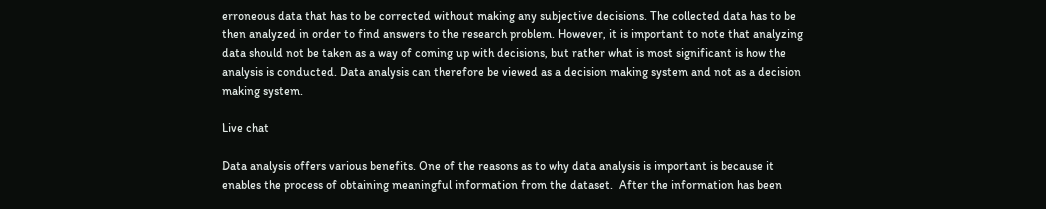erroneous data that has to be corrected without making any subjective decisions. The collected data has to be then analyzed in order to find answers to the research problem. However, it is important to note that analyzing data should not be taken as a way of coming up with decisions, but rather what is most significant is how the analysis is conducted. Data analysis can therefore be viewed as a decision making system and not as a decision making system.

Live chat

Data analysis offers various benefits. One of the reasons as to why data analysis is important is because it enables the process of obtaining meaningful information from the dataset.  After the information has been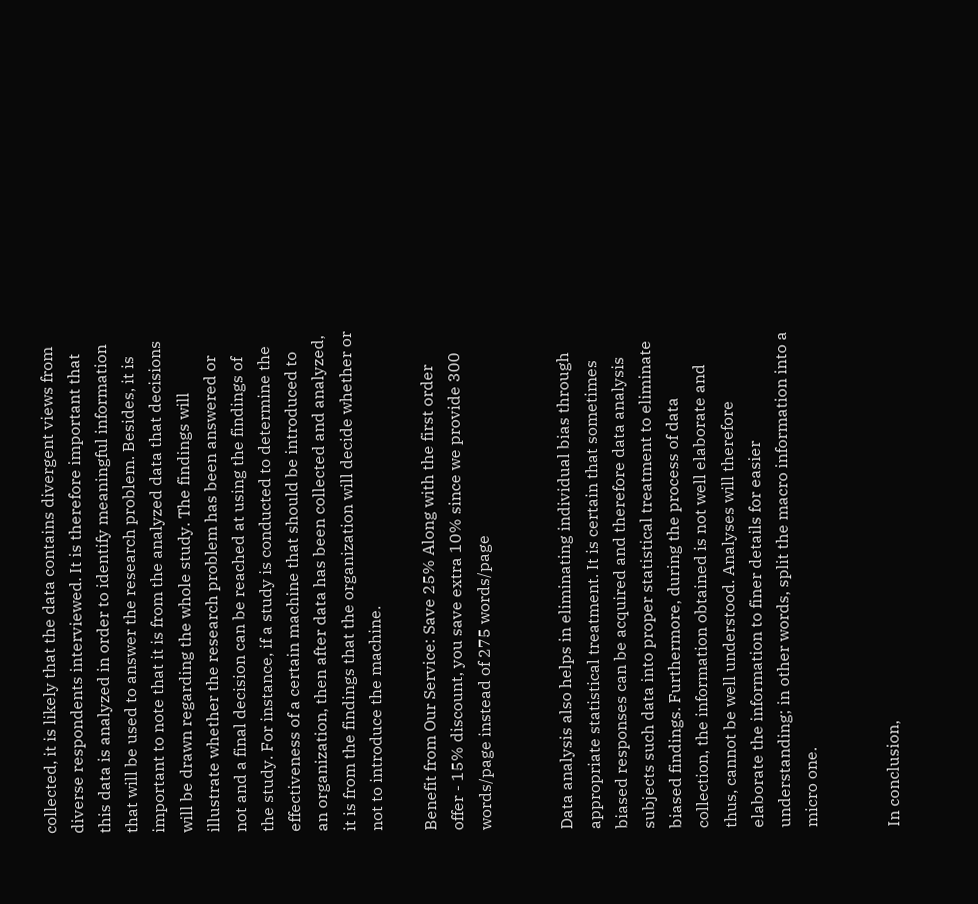collected, it is likely that the data contains divergent views from diverse respondents interviewed. It is therefore important that this data is analyzed in order to identify meaningful information that will be used to answer the research problem. Besides, it is important to note that it is from the analyzed data that decisions will be drawn regarding the whole study. The findings will illustrate whether the research problem has been answered or not and a final decision can be reached at using the findings of the study. For instance, if a study is conducted to determine the effectiveness of a certain machine that should be introduced to an organization, then after data has been collected and analyzed, it is from the findings that the organization will decide whether or not to introduce the machine.

Benefit from Our Service: Save 25% Along with the first order offer - 15% discount, you save extra 10% since we provide 300 words/page instead of 275 words/page


Data analysis also helps in eliminating individual bias through appropriate statistical treatment. It is certain that sometimes biased responses can be acquired and therefore data analysis subjects such data into proper statistical treatment to eliminate biased findings. Furthermore, during the process of data collection, the information obtained is not well elaborate and thus, cannot be well understood. Analyses will therefore elaborate the information to finer details for easier understanding; in other words, split the macro information into a micro one.


In conclusion,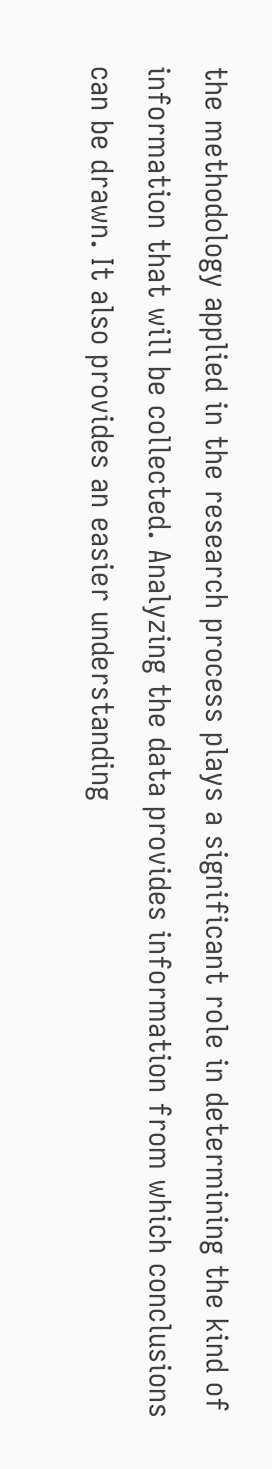the methodology applied in the research process plays a significant role in determining the kind of information that will be collected. Analyzing the data provides information from which conclusions can be drawn. It also provides an easier understanding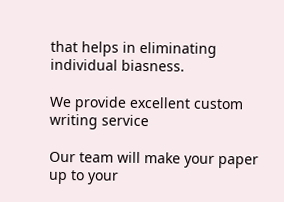that helps in eliminating individual biasness.

We provide excellent custom writing service

Our team will make your paper up to your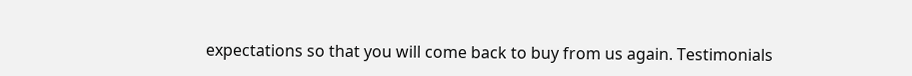expectations so that you will come back to buy from us again. Testimonials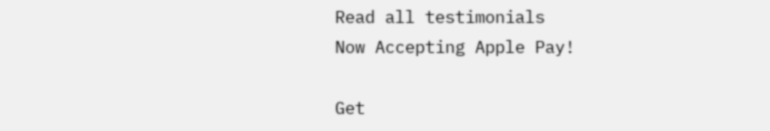Read all testimonials
Now Accepting Apple Pay!

Get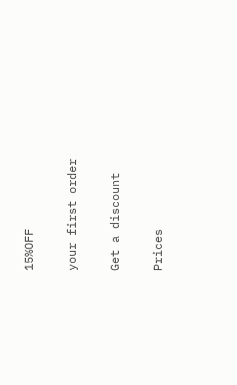15%OFF

your first order

Get a discount

Prices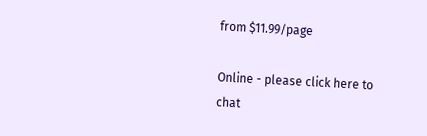from $11.99/page

Online - please click here to chat